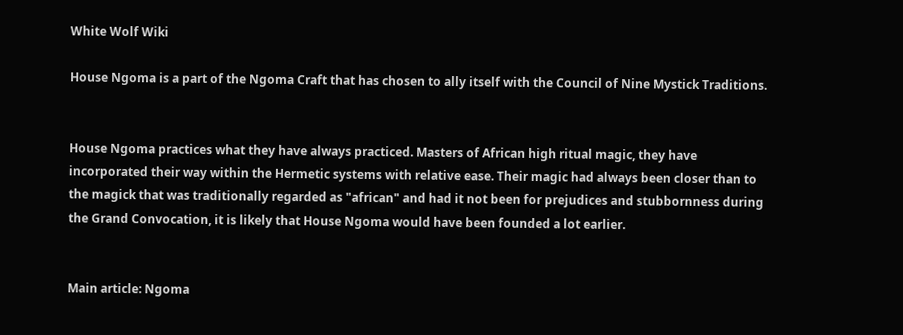White Wolf Wiki

House Ngoma is a part of the Ngoma Craft that has chosen to ally itself with the Council of Nine Mystick Traditions.


House Ngoma practices what they have always practiced. Masters of African high ritual magic, they have incorporated their way within the Hermetic systems with relative ease. Their magic had always been closer than to the magick that was traditionally regarded as "african" and had it not been for prejudices and stubbornness during the Grand Convocation, it is likely that House Ngoma would have been founded a lot earlier.


Main article: Ngoma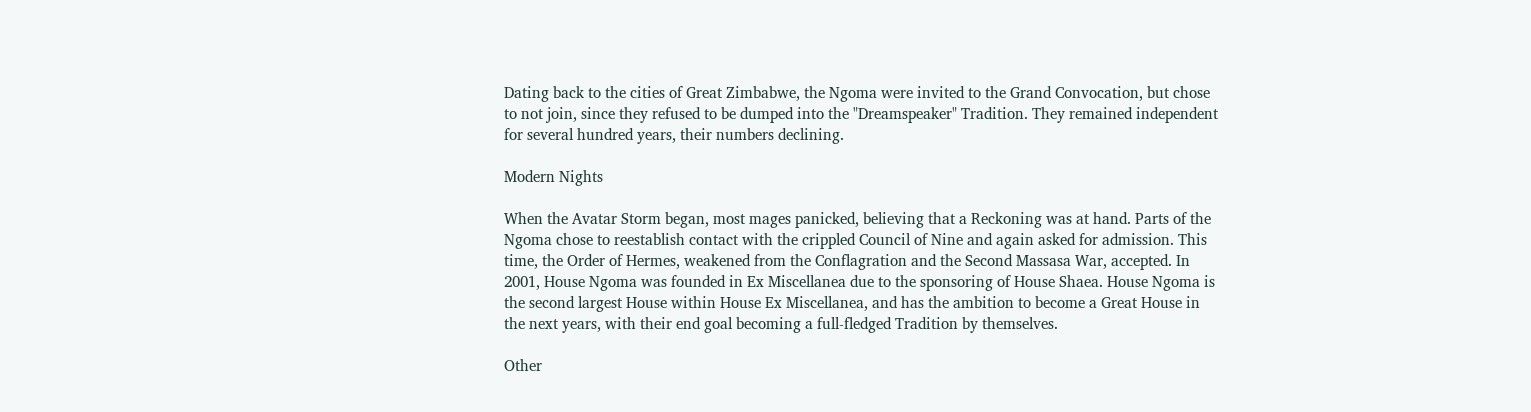Dating back to the cities of Great Zimbabwe, the Ngoma were invited to the Grand Convocation, but chose to not join, since they refused to be dumped into the "Dreamspeaker" Tradition. They remained independent for several hundred years, their numbers declining.

Modern Nights

When the Avatar Storm began, most mages panicked, believing that a Reckoning was at hand. Parts of the Ngoma chose to reestablish contact with the crippled Council of Nine and again asked for admission. This time, the Order of Hermes, weakened from the Conflagration and the Second Massasa War, accepted. In 2001, House Ngoma was founded in Ex Miscellanea due to the sponsoring of House Shaea. House Ngoma is the second largest House within House Ex Miscellanea, and has the ambition to become a Great House in the next years, with their end goal becoming a full-fledged Tradition by themselves.

Other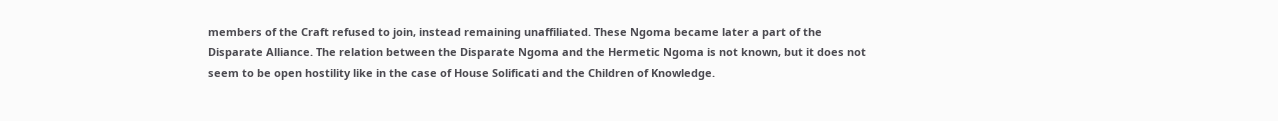members of the Craft refused to join, instead remaining unaffiliated. These Ngoma became later a part of the Disparate Alliance. The relation between the Disparate Ngoma and the Hermetic Ngoma is not known, but it does not seem to be open hostility like in the case of House Solificati and the Children of Knowledge.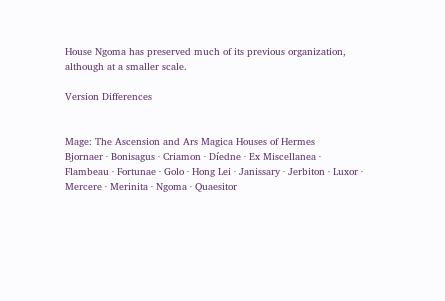House Ngoma has preserved much of its previous organization, although at a smaller scale.

Version Differences


Mage: The Ascension and Ars Magica Houses of Hermes
Bjornaer · Bonisagus · Criamon · Díedne · Ex Miscellanea · Flambeau · Fortunae · Golo · Hong Lei · Janissary · Jerbiton · Luxor · Mercere · Merinita · Ngoma · Quaesitor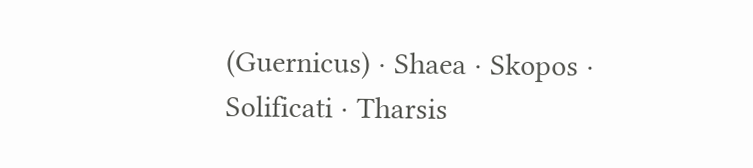(Guernicus) · Shaea · Skopos · Solificati · Tharsis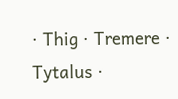· Thig · Tremere · Tytalus ·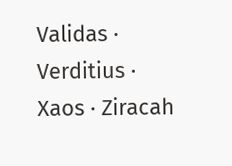Validas · Verditius · Xaos · Ziracah